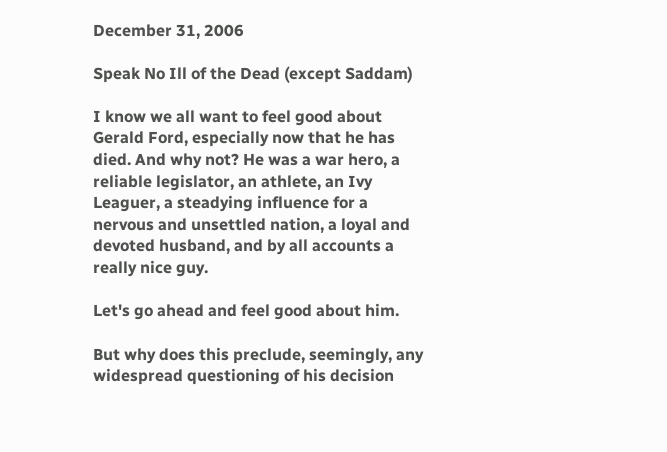December 31, 2006

Speak No Ill of the Dead (except Saddam)

I know we all want to feel good about Gerald Ford, especially now that he has died. And why not? He was a war hero, a reliable legislator, an athlete, an Ivy Leaguer, a steadying influence for a nervous and unsettled nation, a loyal and devoted husband, and by all accounts a really nice guy.

Let's go ahead and feel good about him.

But why does this preclude, seemingly, any widespread questioning of his decision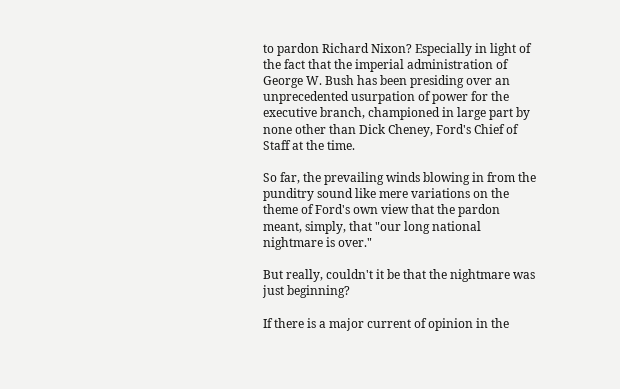to pardon Richard Nixon? Especially in light of the fact that the imperial administration of George W. Bush has been presiding over an unprecedented usurpation of power for the executive branch, championed in large part by none other than Dick Cheney, Ford's Chief of Staff at the time.

So far, the prevailing winds blowing in from the punditry sound like mere variations on the theme of Ford's own view that the pardon meant, simply, that "our long national nightmare is over."

But really, couldn't it be that the nightmare was just beginning?

If there is a major current of opinion in the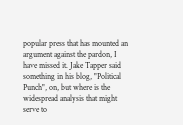popular press that has mounted an argument against the pardon, I have missed it. Jake Tapper said something in his blog, "Political Punch", on, but where is the widespread analysis that might serve to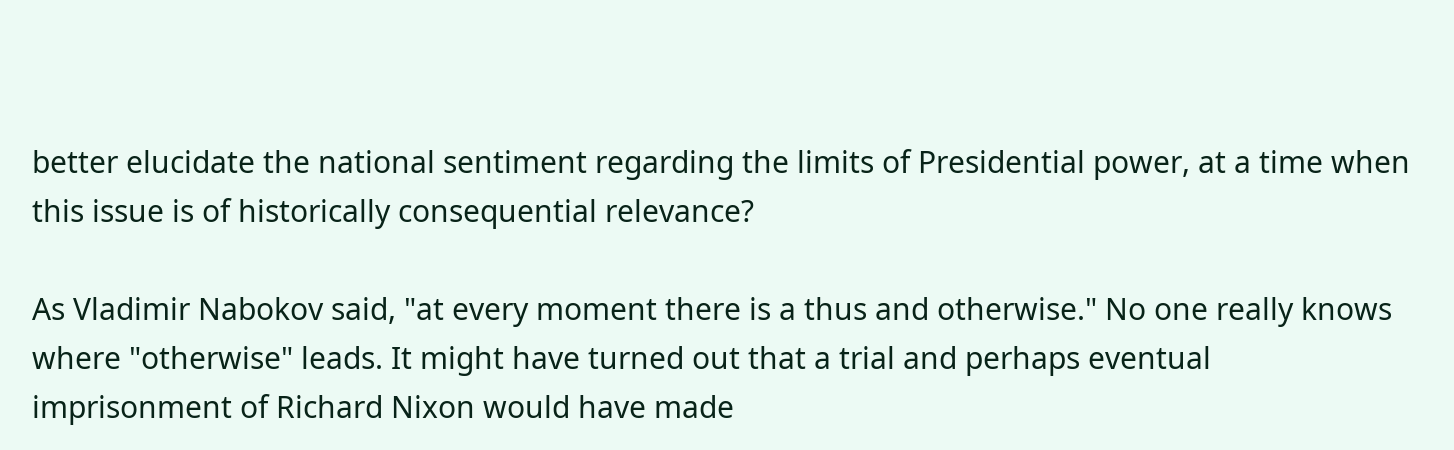better elucidate the national sentiment regarding the limits of Presidential power, at a time when this issue is of historically consequential relevance?

As Vladimir Nabokov said, "at every moment there is a thus and otherwise." No one really knows where "otherwise" leads. It might have turned out that a trial and perhaps eventual imprisonment of Richard Nixon would have made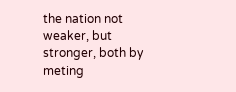the nation not weaker, but stronger, both by meting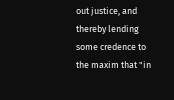out justice, and thereby lending some credence to the maxim that "in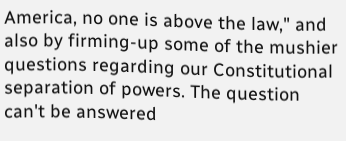America, no one is above the law," and also by firming-up some of the mushier questions regarding our Constitutional separation of powers. The question can't be answered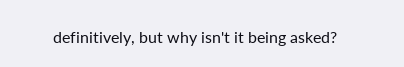definitively, but why isn't it being asked?